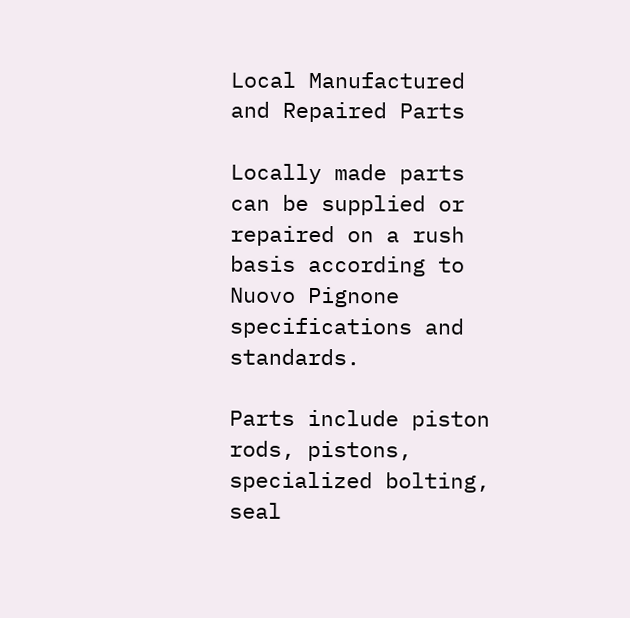Local Manufactured and Repaired Parts

Locally made parts can be supplied or repaired on a rush basis according to Nuovo Pignone specifications and standards.

Parts include piston rods, pistons, specialized bolting, seal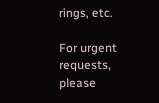rings, etc.

For urgent requests, please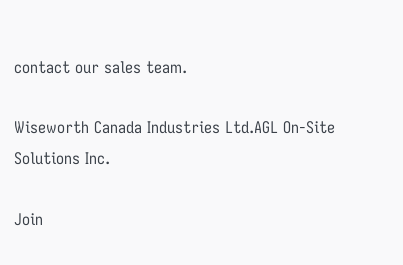contact our sales team.

Wiseworth Canada Industries Ltd.AGL On-Site Solutions Inc.

Join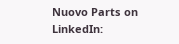Nuovo Parts on LinkedIn: